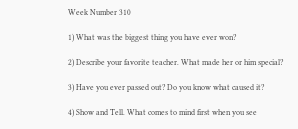Week Number 310

1) What was the biggest thing you have ever won?

2) Describe your favorite teacher. What made her or him special?

3) Have you ever passed out? Do you know what caused it?

4) Show and Tell. What comes to mind first when you see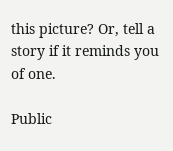this picture? Or, tell a story if it reminds you of one.

Public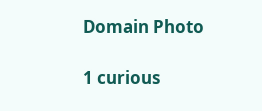Domain Photo

1 curious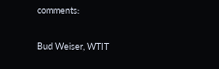comments:

Bud Weiser, WTIT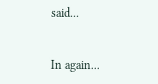said...


In again...